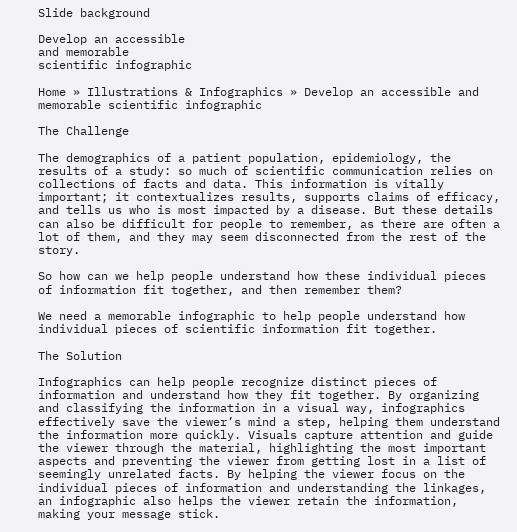Slide background

Develop an accessible
and memorable
scientific infographic

Home » Illustrations & Infographics » Develop an accessible and memorable scientific infographic

The Challenge

The demographics of a patient population, epidemiology, the results of a study: so much of scientific communication relies on collections of facts and data. This information is vitally important; it contextualizes results, supports claims of efficacy, and tells us who is most impacted by a disease. But these details can also be difficult for people to remember, as there are often a lot of them, and they may seem disconnected from the rest of the story.

So how can we help people understand how these individual pieces of information fit together, and then remember them?

We need a memorable infographic to help people understand how individual pieces of scientific information fit together.

The Solution

Infographics can help people recognize distinct pieces of information and understand how they fit together. By organizing and classifying the information in a visual way, infographics effectively save the viewer’s mind a step, helping them understand the information more quickly. Visuals capture attention and guide the viewer through the material, highlighting the most important aspects and preventing the viewer from getting lost in a list of seemingly unrelated facts. By helping the viewer focus on the individual pieces of information and understanding the linkages, an infographic also helps the viewer retain the information, making your message stick.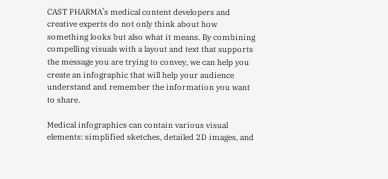CAST PHARMA’s medical content developers and creative experts do not only think about how something looks but also what it means. By combining compelling visuals with a layout and text that supports the message you are trying to convey, we can help you create an infographic that will help your audience understand and remember the information you want to share.

Medical infographics can contain various visual elements: simplified sketches, detailed 2D images, and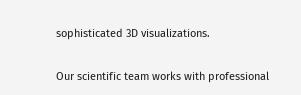sophisticated 3D visualizations.

Our scientific team works with professional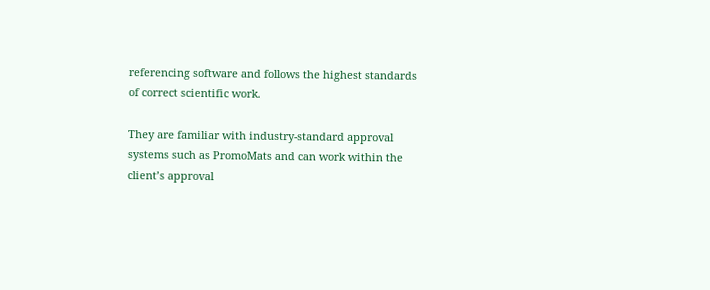referencing software and follows the highest standards of correct scientific work.

They are familiar with industry-standard approval systems such as PromoMats and can work within the client’s approval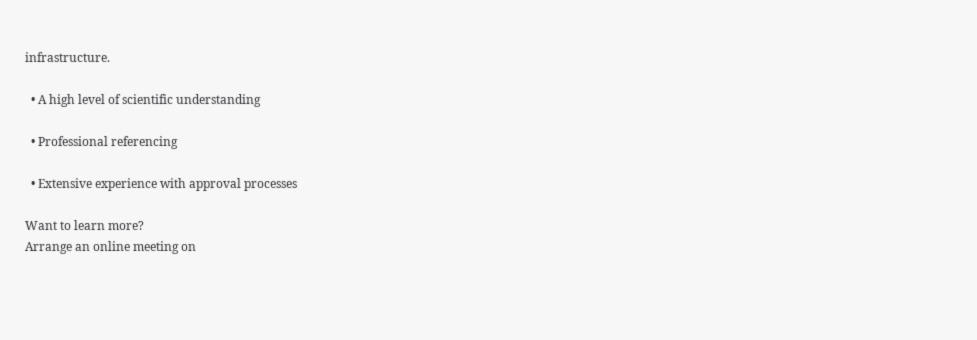infrastructure.

  • A high level of scientific understanding

  • Professional referencing

  • Extensive experience with approval processes

Want to learn more?
Arrange an online meeting on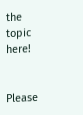the topic here!


Please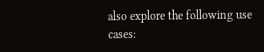also explore the following use cases: